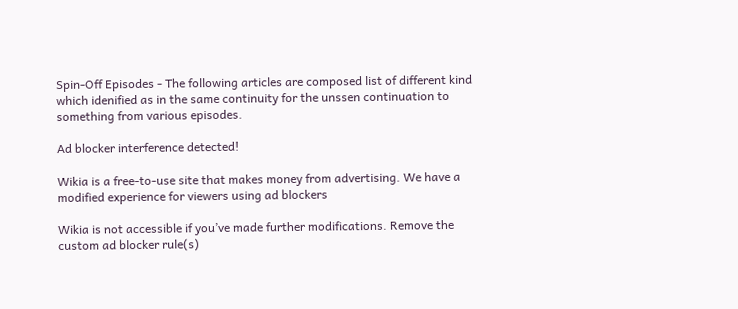Spin-Off Episodes - The following articles are composed list of different kind which idenified as in the same continuity for the unssen continuation to something from various episodes.

Ad blocker interference detected!

Wikia is a free-to-use site that makes money from advertising. We have a modified experience for viewers using ad blockers

Wikia is not accessible if you’ve made further modifications. Remove the custom ad blocker rule(s)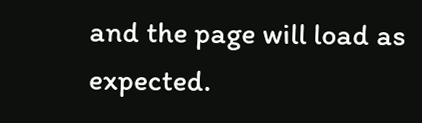and the page will load as expected.